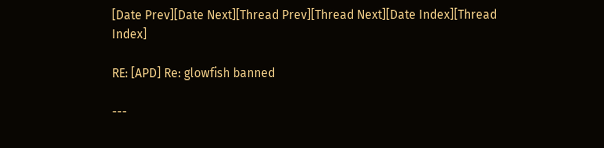[Date Prev][Date Next][Thread Prev][Thread Next][Date Index][Thread Index]

RE: [APD] Re: glowfish banned

---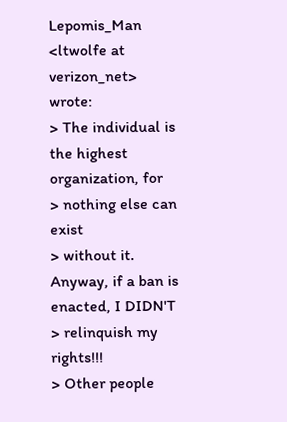Lepomis_Man <ltwolfe at verizon_net> wrote:
> The individual is the highest organization, for
> nothing else can exist
> without it. Anyway, if a ban is enacted, I DIDN'T
> relinquish my rights!!!
> Other people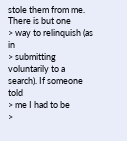stole them from me. There is but one
> way to relinquish (as in
> submitting voluntarily to a search). If someone told
> me I had to be
>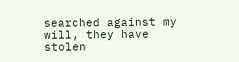searched against my will, they have stolen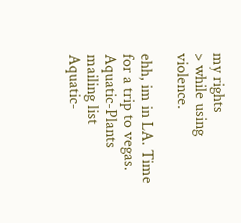my rights
> while using violence.

ehh, im in LA. Time for a trip to vegas.
Aquatic-Plants mailing list
Aquatic-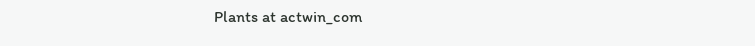Plants at actwin_com